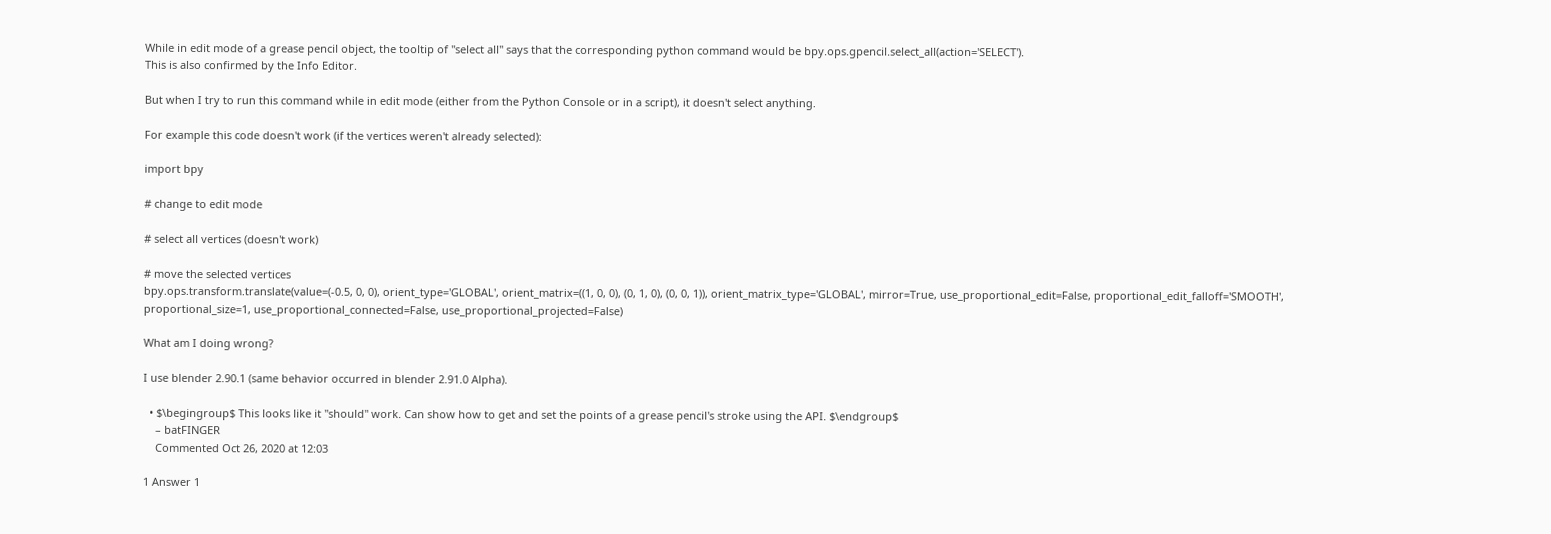While in edit mode of a grease pencil object, the tooltip of "select all" says that the corresponding python command would be bpy.ops.gpencil.select_all(action='SELECT').
This is also confirmed by the Info Editor.

But when I try to run this command while in edit mode (either from the Python Console or in a script), it doesn't select anything.

For example this code doesn't work (if the vertices weren't already selected):

import bpy

# change to edit mode

# select all vertices (doesn't work)

# move the selected vertices
bpy.ops.transform.translate(value=(-0.5, 0, 0), orient_type='GLOBAL', orient_matrix=((1, 0, 0), (0, 1, 0), (0, 0, 1)), orient_matrix_type='GLOBAL', mirror=True, use_proportional_edit=False, proportional_edit_falloff='SMOOTH', proportional_size=1, use_proportional_connected=False, use_proportional_projected=False)

What am I doing wrong?

I use blender 2.90.1 (same behavior occurred in blender 2.91.0 Alpha).

  • $\begingroup$ This looks like it "should" work. Can show how to get and set the points of a grease pencil's stroke using the API. $\endgroup$
    – batFINGER
    Commented Oct 26, 2020 at 12:03

1 Answer 1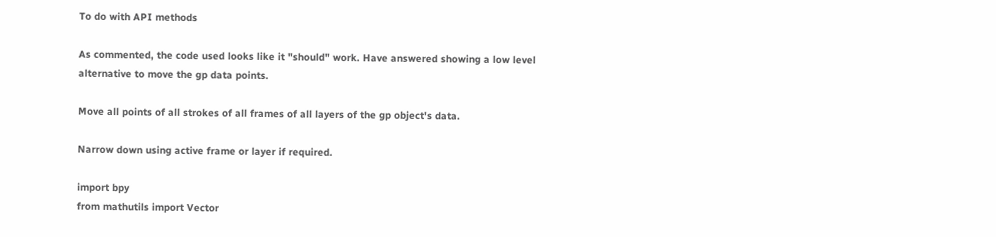To do with API methods

As commented, the code used looks like it "should" work. Have answered showing a low level alternative to move the gp data points.

Move all points of all strokes of all frames of all layers of the gp object's data.

Narrow down using active frame or layer if required.

import bpy
from mathutils import Vector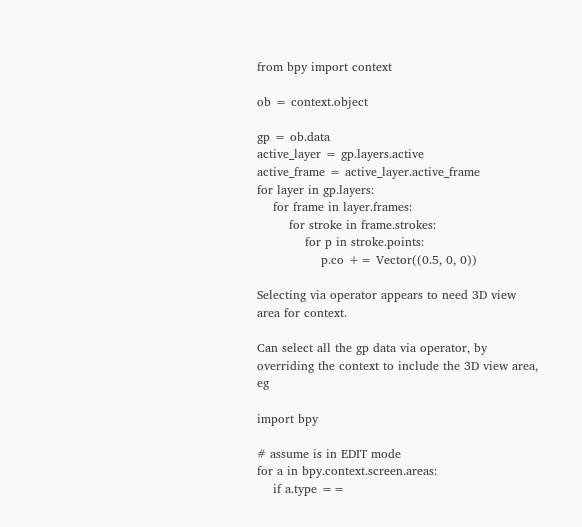from bpy import context

ob = context.object

gp = ob.data
active_layer = gp.layers.active
active_frame = active_layer.active_frame
for layer in gp.layers:
    for frame in layer.frames:
        for stroke in frame.strokes:
            for p in stroke.points:
                p.co += Vector((0.5, 0, 0))

Selecting via operator appears to need 3D view area for context.

Can select all the gp data via operator, by overriding the context to include the 3D view area, eg

import bpy

# assume is in EDIT mode
for a in bpy.context.screen.areas:
    if a.type ==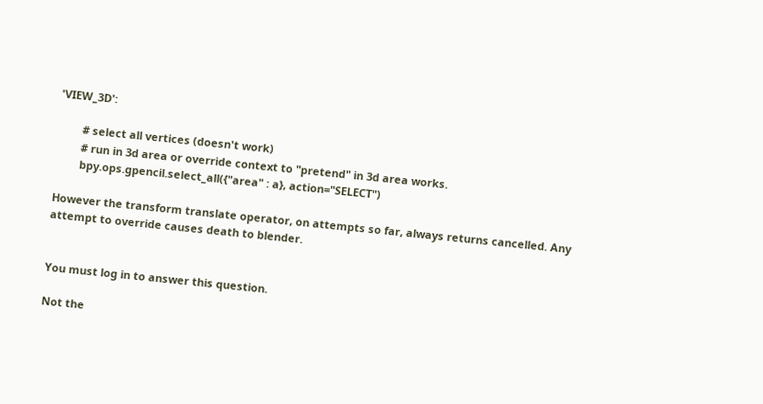'VIEW_3D':

        # select all vertices (doesn't work)
        # run in 3d area or override context to "pretend" in 3d area works.
        bpy.ops.gpencil.select_all({"area" : a}, action="SELECT")

However the transform translate operator, on attempts so far, always returns cancelled. Any attempt to override causes death to blender.


You must log in to answer this question.

Not the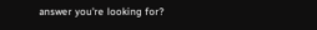answer you're looking for?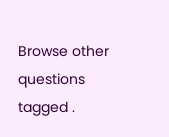Browse other questions tagged .